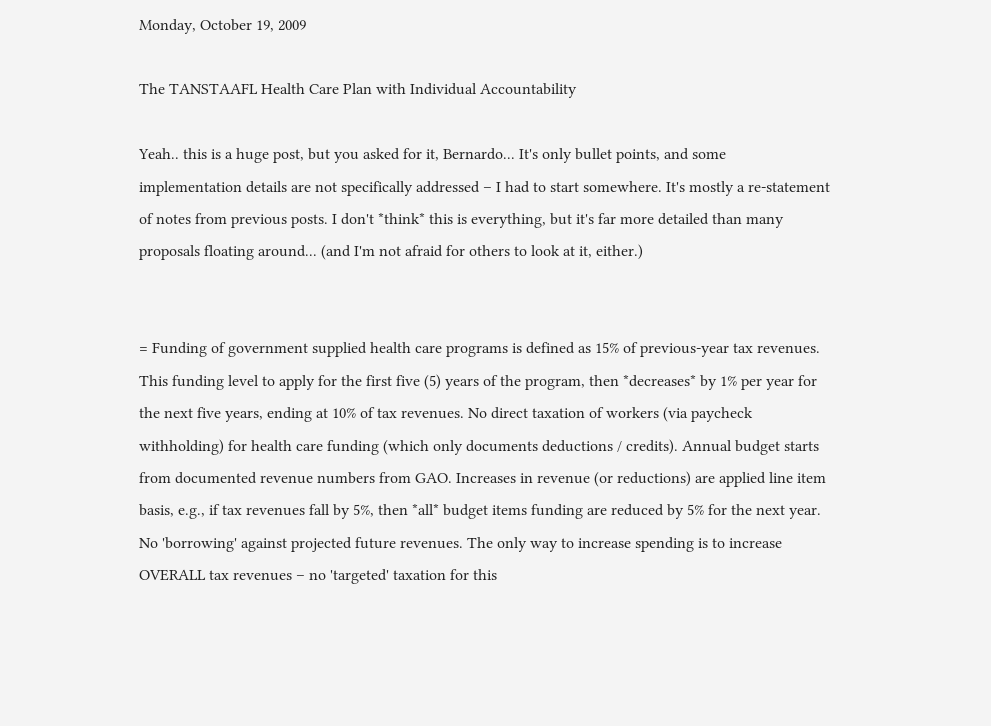Monday, October 19, 2009

The TANSTAAFL Health Care Plan with Individual Accountability

Yeah.. this is a huge post, but you asked for it, Bernardo... It's only bullet points, and some implementation details are not specifically addressed – I had to start somewhere. It's mostly a re-statement of notes from previous posts. I don't *think* this is everything, but it's far more detailed than many proposals floating around... (and I'm not afraid for others to look at it, either.)


= Funding of government supplied health care programs is defined as 15% of previous-year tax revenues. This funding level to apply for the first five (5) years of the program, then *decreases* by 1% per year for the next five years, ending at 10% of tax revenues. No direct taxation of workers (via paycheck withholding) for health care funding (which only documents deductions / credits). Annual budget starts from documented revenue numbers from GAO. Increases in revenue (or reductions) are applied line item basis, e.g., if tax revenues fall by 5%, then *all* budget items funding are reduced by 5% for the next year. No 'borrowing' against projected future revenues. The only way to increase spending is to increase OVERALL tax revenues – no 'targeted' taxation for this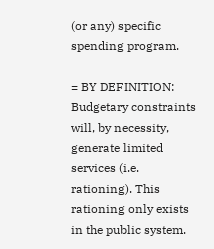(or any) specific spending program.

= BY DEFINITION: Budgetary constraints will, by necessity, generate limited services (i.e. rationing). This rationing only exists in the public system.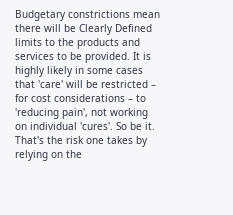Budgetary constrictions mean there will be Clearly Defined limits to the products and services to be provided. It is highly likely in some cases that 'care' will be restricted – for cost considerations – to 'reducing pain', not working on individual 'cures'. So be it. That's the risk one takes by relying on the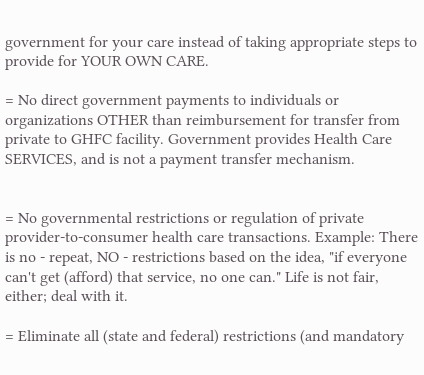government for your care instead of taking appropriate steps to provide for YOUR OWN CARE.

= No direct government payments to individuals or organizations OTHER than reimbursement for transfer from private to GHFC facility. Government provides Health Care SERVICES, and is not a payment transfer mechanism.


= No governmental restrictions or regulation of private provider-to-consumer health care transactions. Example: There is no - repeat, NO - restrictions based on the idea, "if everyone can't get (afford) that service, no one can." Life is not fair, either; deal with it.

= Eliminate all (state and federal) restrictions (and mandatory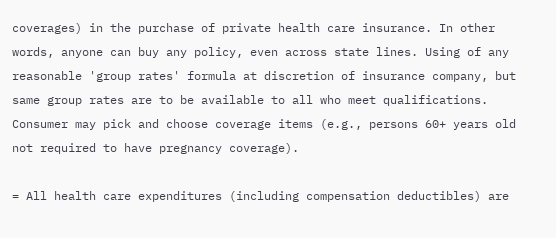coverages) in the purchase of private health care insurance. In other words, anyone can buy any policy, even across state lines. Using of any reasonable 'group rates' formula at discretion of insurance company, but same group rates are to be available to all who meet qualifications. Consumer may pick and choose coverage items (e.g., persons 60+ years old not required to have pregnancy coverage).

= All health care expenditures (including compensation deductibles) are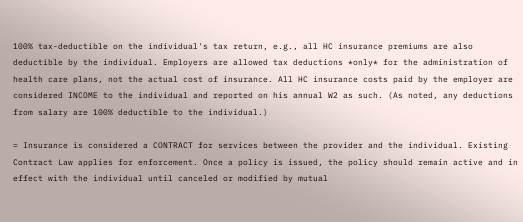100% tax-deductible on the individual's tax return, e.g., all HC insurance premiums are also deductible by the individual. Employers are allowed tax deductions *only* for the administration of health care plans, not the actual cost of insurance. All HC insurance costs paid by the employer are considered INCOME to the individual and reported on his annual W2 as such. (As noted, any deductions from salary are 100% deductible to the individual.)

= Insurance is considered a CONTRACT for services between the provider and the individual. Existing Contract Law applies for enforcement. Once a policy is issued, the policy should remain active and in effect with the individual until canceled or modified by mutual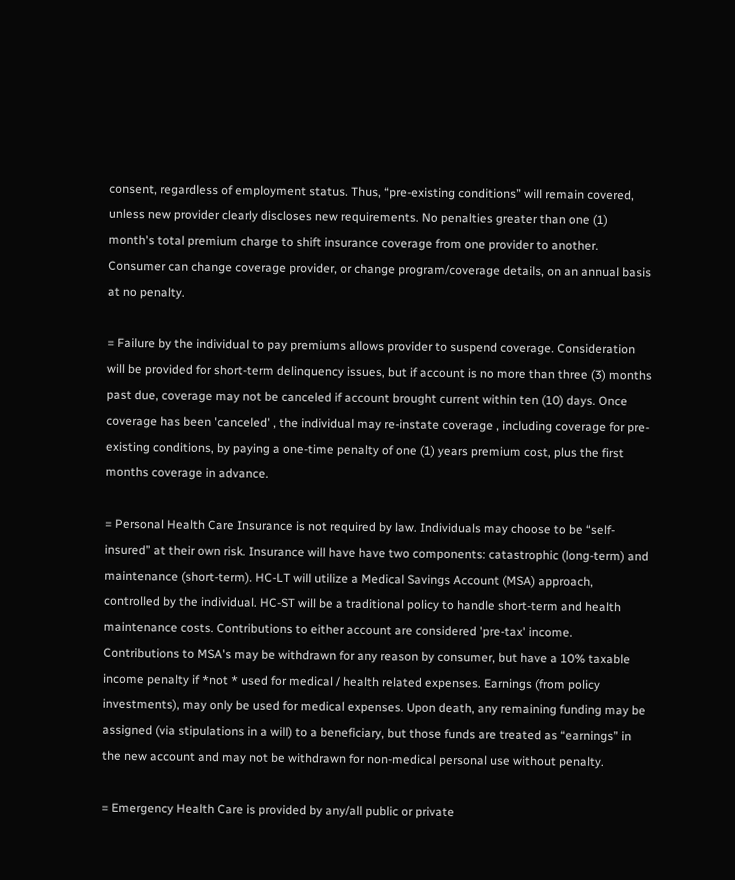consent, regardless of employment status. Thus, “pre-existing conditions” will remain covered, unless new provider clearly discloses new requirements. No penalties greater than one (1) month's total premium charge to shift insurance coverage from one provider to another. Consumer can change coverage provider, or change program/coverage details, on an annual basis at no penalty.

= Failure by the individual to pay premiums allows provider to suspend coverage. Consideration will be provided for short-term delinquency issues, but if account is no more than three (3) months past due, coverage may not be canceled if account brought current within ten (10) days. Once coverage has been 'canceled' , the individual may re-instate coverage , including coverage for pre-existing conditions, by paying a one-time penalty of one (1) years premium cost, plus the first months coverage in advance.

= Personal Health Care Insurance is not required by law. Individuals may choose to be “self-insured” at their own risk. Insurance will have have two components: catastrophic (long-term) and maintenance (short-term). HC-LT will utilize a Medical Savings Account (MSA) approach, controlled by the individual. HC-ST will be a traditional policy to handle short-term and health maintenance costs. Contributions to either account are considered 'pre-tax' income. Contributions to MSA's may be withdrawn for any reason by consumer, but have a 10% taxable income penalty if *not * used for medical / health related expenses. Earnings (from policy investments), may only be used for medical expenses. Upon death, any remaining funding may be assigned (via stipulations in a will) to a beneficiary, but those funds are treated as “earnings” in the new account and may not be withdrawn for non-medical personal use without penalty.

= Emergency Health Care is provided by any/all public or private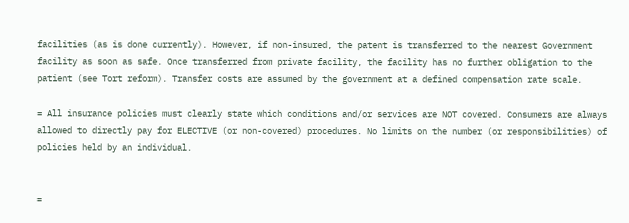facilities (as is done currently). However, if non-insured, the patent is transferred to the nearest Government facility as soon as safe. Once transferred from private facility, the facility has no further obligation to the patient (see Tort reform). Transfer costs are assumed by the government at a defined compensation rate scale.

= All insurance policies must clearly state which conditions and/or services are NOT covered. Consumers are always allowed to directly pay for ELECTIVE (or non-covered) procedures. No limits on the number (or responsibilities) of policies held by an individual.


=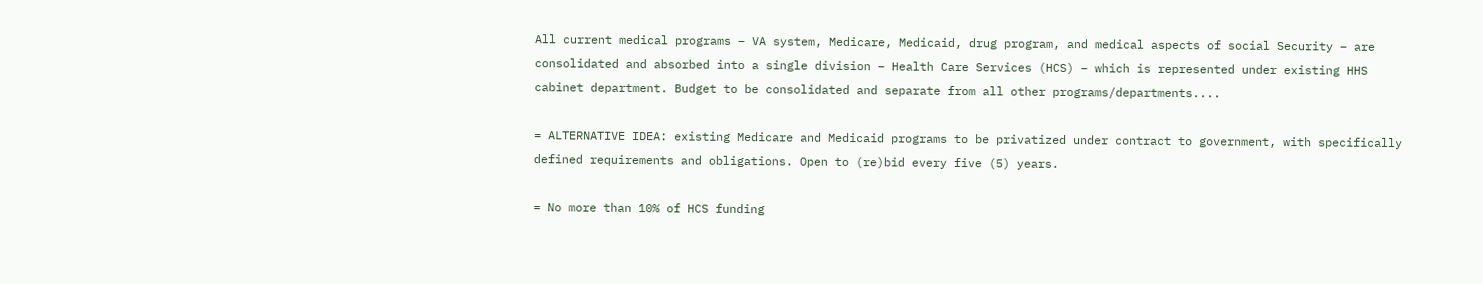All current medical programs – VA system, Medicare, Medicaid, drug program, and medical aspects of social Security – are consolidated and absorbed into a single division – Health Care Services (HCS) – which is represented under existing HHS cabinet department. Budget to be consolidated and separate from all other programs/departments....

= ALTERNATIVE IDEA: existing Medicare and Medicaid programs to be privatized under contract to government, with specifically defined requirements and obligations. Open to (re)bid every five (5) years.

= No more than 10% of HCS funding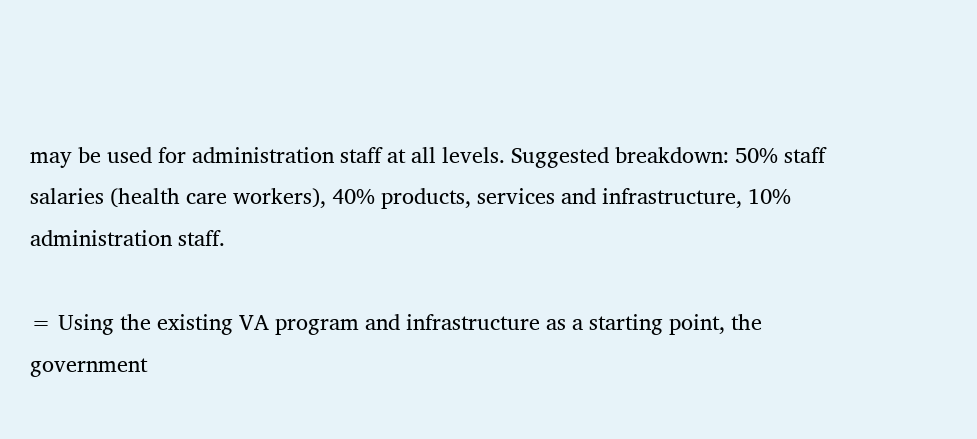may be used for administration staff at all levels. Suggested breakdown: 50% staff salaries (health care workers), 40% products, services and infrastructure, 10% administration staff.

= Using the existing VA program and infrastructure as a starting point, the government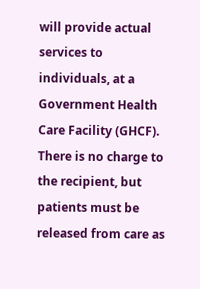will provide actual services to individuals, at a Government Health Care Facility (GHCF). There is no charge to the recipient, but patients must be released from care as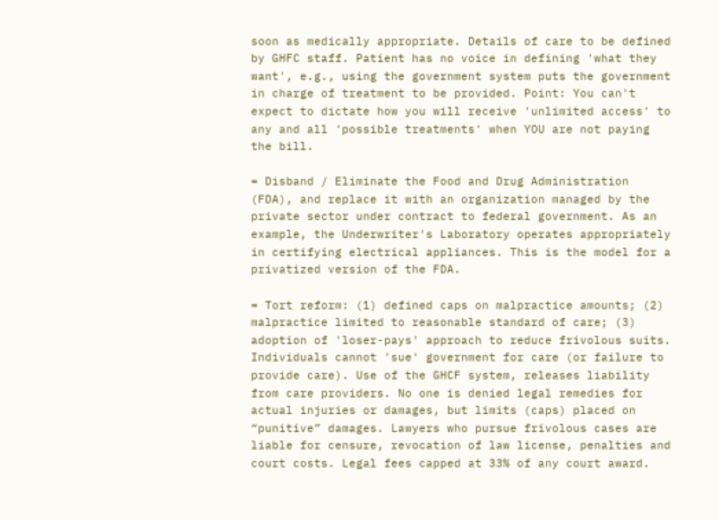soon as medically appropriate. Details of care to be defined by GHFC staff. Patient has no voice in defining 'what they want', e.g., using the government system puts the government in charge of treatment to be provided. Point: You can't expect to dictate how you will receive 'unlimited access' to any and all 'possible treatments' when YOU are not paying the bill.

= Disband / Eliminate the Food and Drug Administration (FDA), and replace it with an organization managed by the private sector under contract to federal government. As an example, the Underwriter's Laboratory operates appropriately in certifying electrical appliances. This is the model for a privatized version of the FDA.

= Tort reform: (1) defined caps on malpractice amounts; (2) malpractice limited to reasonable standard of care; (3) adoption of 'loser-pays' approach to reduce frivolous suits. Individuals cannot 'sue' government for care (or failure to provide care). Use of the GHCF system, releases liability from care providers. No one is denied legal remedies for actual injuries or damages, but limits (caps) placed on “punitive” damages. Lawyers who pursue frivolous cases are liable for censure, revocation of law license, penalties and court costs. Legal fees capped at 33% of any court award.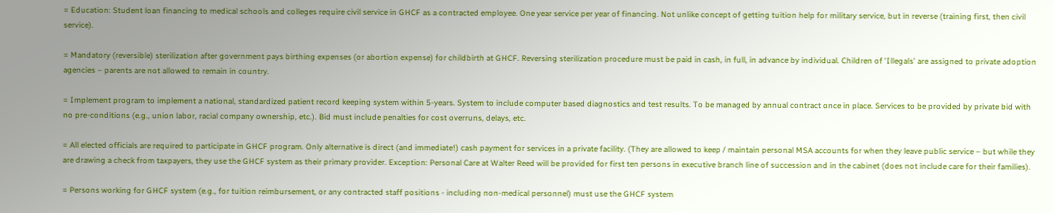= Education: Student loan financing to medical schools and colleges require civil service in GHCF as a contracted employee. One year service per year of financing. Not unlike concept of getting tuition help for military service, but in reverse (training first, then civil service).

= Mandatory (reversible) sterilization after government pays birthing expenses (or abortion expense) for childbirth at GHCF. Reversing sterilization procedure must be paid in cash, in full, in advance by individual. Children of 'Illegals' are assigned to private adoption agencies – parents are not allowed to remain in country.

= Implement program to implement a national, standardized patient record keeping system within 5-years. System to include computer based diagnostics and test results. To be managed by annual contract once in place. Services to be provided by private bid with no pre-conditions (e.g., union labor, racial company ownership, etc.). Bid must include penalties for cost overruns, delays, etc.

= All elected officials are required to participate in GHCF program. Only alternative is direct (and immediate!) cash payment for services in a private facility. (They are allowed to keep / maintain personal MSA accounts for when they leave public service – but while they are drawing a check from taxpayers, they use the GHCF system as their primary provider. Exception: Personal Care at Walter Reed will be provided for first ten persons in executive branch line of succession and in the cabinet (does not include care for their families).

= Persons working for GHCF system (e.g., for tuition reimbursement, or any contracted staff positions - including non-medical personnel) must use the GHCF system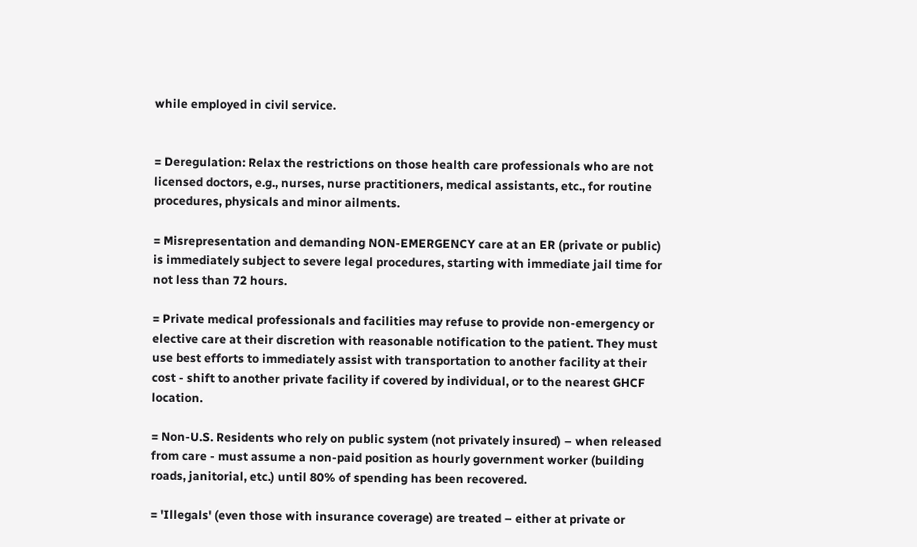while employed in civil service.


= Deregulation: Relax the restrictions on those health care professionals who are not licensed doctors, e.g., nurses, nurse practitioners, medical assistants, etc., for routine procedures, physicals and minor ailments.

= Misrepresentation and demanding NON-EMERGENCY care at an ER (private or public) is immediately subject to severe legal procedures, starting with immediate jail time for not less than 72 hours.

= Private medical professionals and facilities may refuse to provide non-emergency or elective care at their discretion with reasonable notification to the patient. They must use best efforts to immediately assist with transportation to another facility at their cost - shift to another private facility if covered by individual, or to the nearest GHCF location.

= Non-U.S. Residents who rely on public system (not privately insured) – when released from care - must assume a non-paid position as hourly government worker (building roads, janitorial, etc.) until 80% of spending has been recovered.

= 'Illegals' (even those with insurance coverage) are treated – either at private or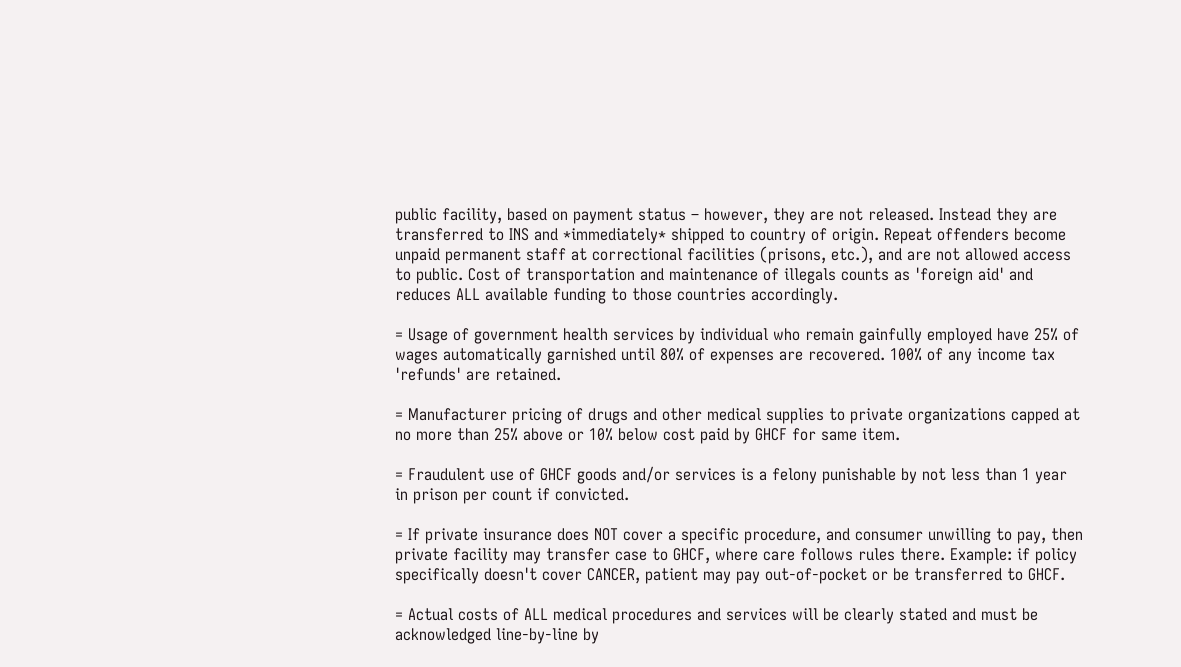public facility, based on payment status – however, they are not released. Instead they are transferred to INS and *immediately* shipped to country of origin. Repeat offenders become unpaid permanent staff at correctional facilities (prisons, etc.), and are not allowed access to public. Cost of transportation and maintenance of illegals counts as 'foreign aid' and reduces ALL available funding to those countries accordingly.

= Usage of government health services by individual who remain gainfully employed have 25% of wages automatically garnished until 80% of expenses are recovered. 100% of any income tax 'refunds' are retained.

= Manufacturer pricing of drugs and other medical supplies to private organizations capped at no more than 25% above or 10% below cost paid by GHCF for same item.

= Fraudulent use of GHCF goods and/or services is a felony punishable by not less than 1 year in prison per count if convicted.

= If private insurance does NOT cover a specific procedure, and consumer unwilling to pay, then private facility may transfer case to GHCF, where care follows rules there. Example: if policy specifically doesn't cover CANCER, patient may pay out-of-pocket or be transferred to GHCF.

= Actual costs of ALL medical procedures and services will be clearly stated and must be acknowledged line-by-line by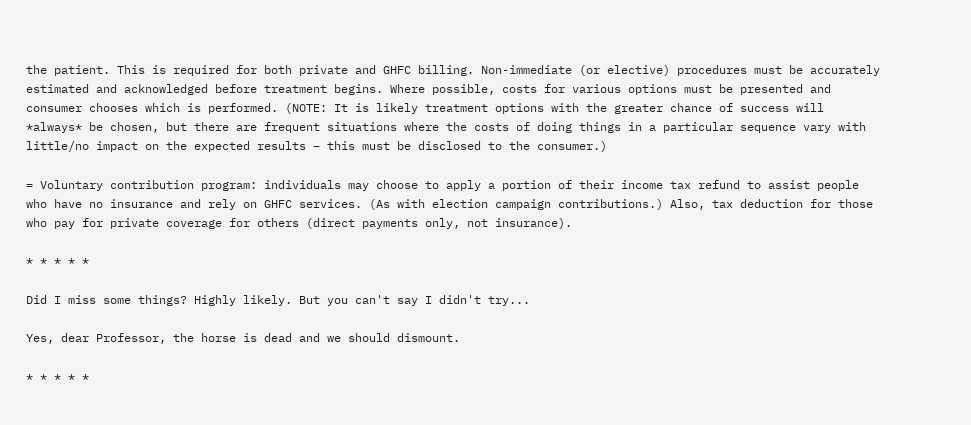the patient. This is required for both private and GHFC billing. Non-immediate (or elective) procedures must be accurately estimated and acknowledged before treatment begins. Where possible, costs for various options must be presented and consumer chooses which is performed. (NOTE: It is likely treatment options with the greater chance of success will *always* be chosen, but there are frequent situations where the costs of doing things in a particular sequence vary with little/no impact on the expected results – this must be disclosed to the consumer.)

= Voluntary contribution program: individuals may choose to apply a portion of their income tax refund to assist people who have no insurance and rely on GHFC services. (As with election campaign contributions.) Also, tax deduction for those who pay for private coverage for others (direct payments only, not insurance).

* * * * *

Did I miss some things? Highly likely. But you can't say I didn't try...

Yes, dear Professor, the horse is dead and we should dismount.

* * * * *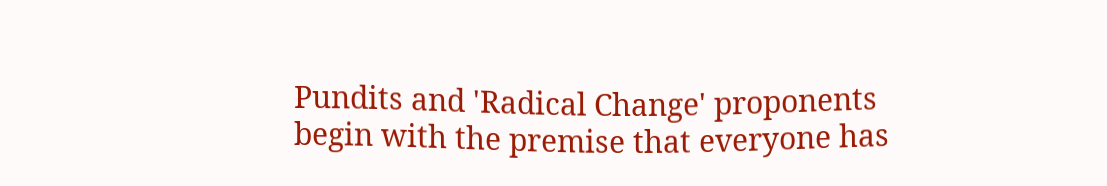Pundits and 'Radical Change' proponents begin with the premise that everyone has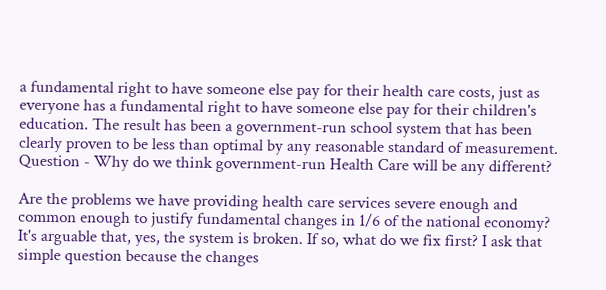a fundamental right to have someone else pay for their health care costs, just as everyone has a fundamental right to have someone else pay for their children's education. The result has been a government-run school system that has been clearly proven to be less than optimal by any reasonable standard of measurement. Question - Why do we think government-run Health Care will be any different?

Are the problems we have providing health care services severe enough and common enough to justify fundamental changes in 1/6 of the national economy? It's arguable that, yes, the system is broken. If so, what do we fix first? I ask that simple question because the changes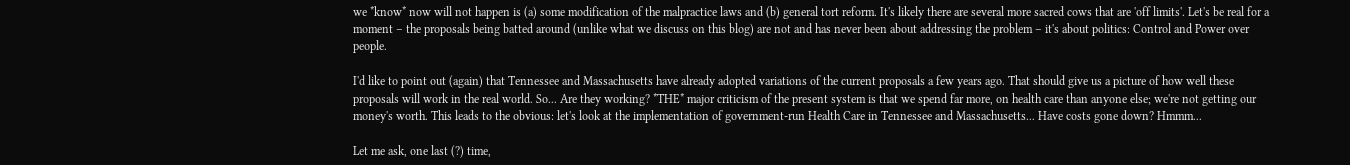we *know* now will not happen is (a) some modification of the malpractice laws and (b) general tort reform. It's likely there are several more sacred cows that are 'off limits'. Let's be real for a moment – the proposals being batted around (unlike what we discuss on this blog) are not and has never been about addressing the problem – it's about politics: Control and Power over people.

I'd like to point out (again) that Tennessee and Massachusetts have already adopted variations of the current proposals a few years ago. That should give us a picture of how well these proposals will work in the real world. So... Are they working? *THE* major criticism of the present system is that we spend far more, on health care than anyone else; we're not getting our money's worth. This leads to the obvious: let's look at the implementation of government-run Health Care in Tennessee and Massachusetts... Have costs gone down? Hmmm...

Let me ask, one last (?) time,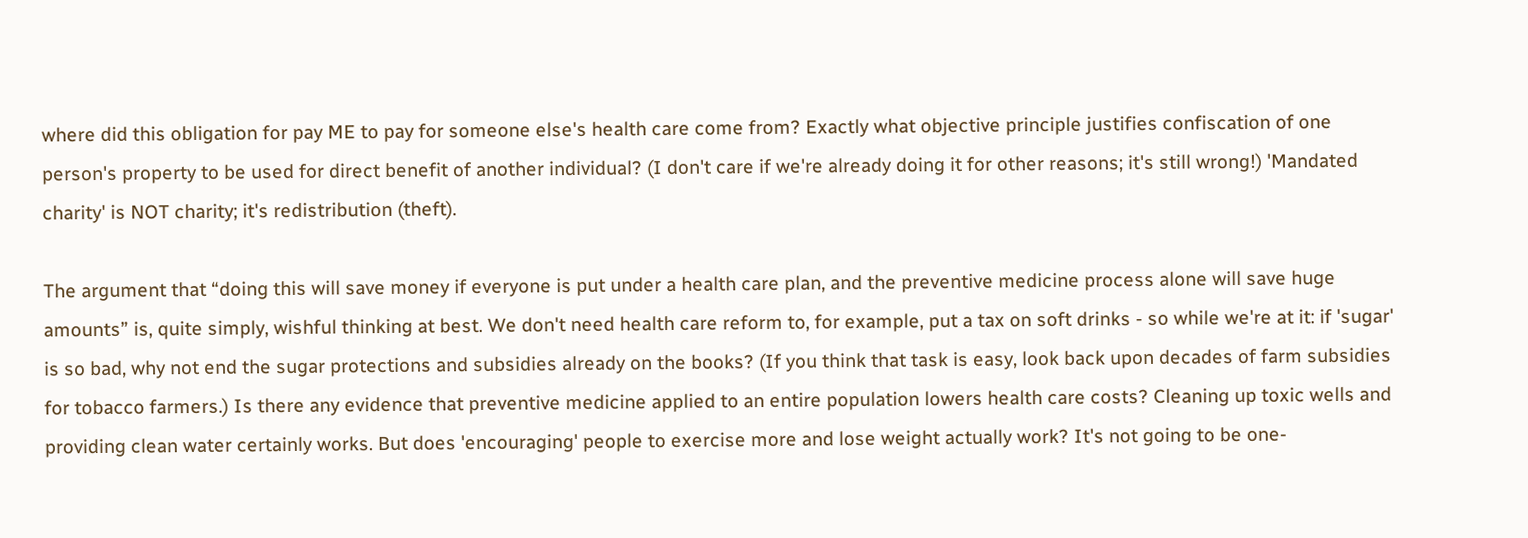where did this obligation for pay ME to pay for someone else's health care come from? Exactly what objective principle justifies confiscation of one person's property to be used for direct benefit of another individual? (I don't care if we're already doing it for other reasons; it's still wrong!) 'Mandated charity' is NOT charity; it's redistribution (theft).

The argument that “doing this will save money if everyone is put under a health care plan, and the preventive medicine process alone will save huge amounts” is, quite simply, wishful thinking at best. We don't need health care reform to, for example, put a tax on soft drinks - so while we're at it: if 'sugar' is so bad, why not end the sugar protections and subsidies already on the books? (If you think that task is easy, look back upon decades of farm subsidies for tobacco farmers.) Is there any evidence that preventive medicine applied to an entire population lowers health care costs? Cleaning up toxic wells and providing clean water certainly works. But does 'encouraging' people to exercise more and lose weight actually work? It's not going to be one-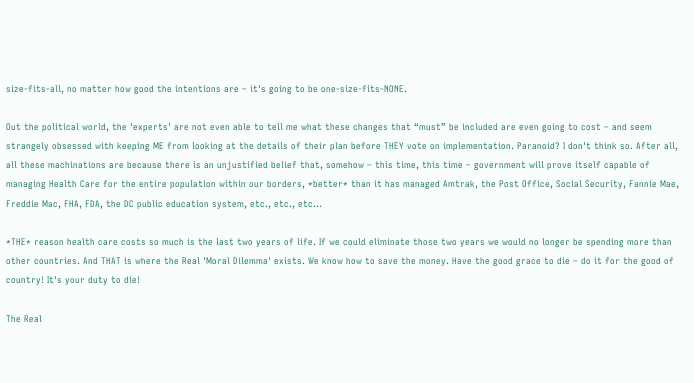size-fits-all, no matter how good the intentions are – it's going to be one-size-fits-NONE.

Out the political world, the 'experts' are not even able to tell me what these changes that “must” be included are even going to cost – and seem strangely obsessed with keeping ME from looking at the details of their plan before THEY vote on implementation. Paranoid? I don't think so. After all, all these machinations are because there is an unjustified belief that, somehow – this time, this time – government will prove itself capable of managing Health Care for the entire population within our borders, *better* than it has managed Amtrak, the Post Office, Social Security, Fannie Mae, Freddie Mac, FHA, FDA, the DC public education system, etc., etc., etc...

*THE* reason health care costs so much is the last two years of life. If we could eliminate those two years we would no longer be spending more than other countries. And THAT is where the Real 'Moral Dilemma' exists. We know how to save the money. Have the good grace to die – do it for the good of country! It's your duty to die!

The Real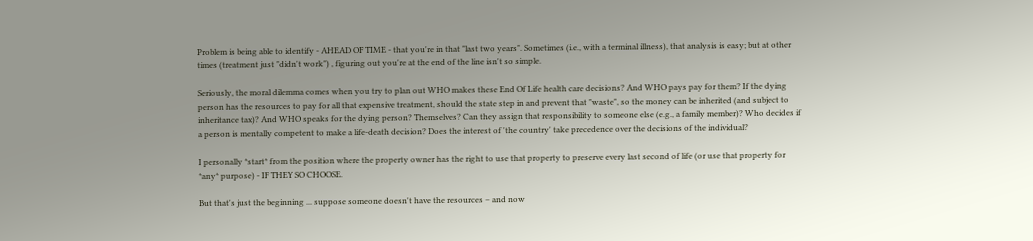Problem is being able to identify - AHEAD OF TIME - that you're in that "last two years". Sometimes (i.e., with a terminal illness), that analysis is easy; but at other times (treatment just "didn't work") , figuring out you're at the end of the line isn't so simple.

Seriously, the moral dilemma comes when you try to plan out WHO makes these End Of Life health care decisions? And WHO pays pay for them? If the dying person has the resources to pay for all that expensive treatment, should the state step in and prevent that "waste", so the money can be inherited (and subject to inheritance tax)? And WHO speaks for the dying person? Themselves? Can they assign that responsibility to someone else (e.g., a family member)? Who decides if a person is mentally competent to make a life-death decision? Does the interest of 'the country' take precedence over the decisions of the individual?

I personally *start* from the position where the property owner has the right to use that property to preserve every last second of life (or use that property for *any* purpose) - IF THEY SO CHOOSE.

But that's just the beginning ... suppose someone doesn't have the resources – and now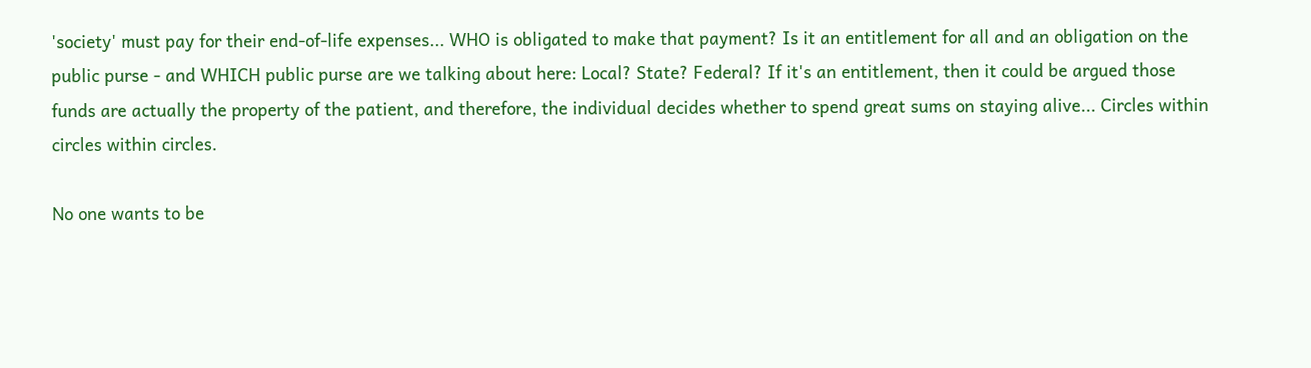'society' must pay for their end-of-life expenses... WHO is obligated to make that payment? Is it an entitlement for all and an obligation on the public purse - and WHICH public purse are we talking about here: Local? State? Federal? If it's an entitlement, then it could be argued those funds are actually the property of the patient, and therefore, the individual decides whether to spend great sums on staying alive... Circles within circles within circles.

No one wants to be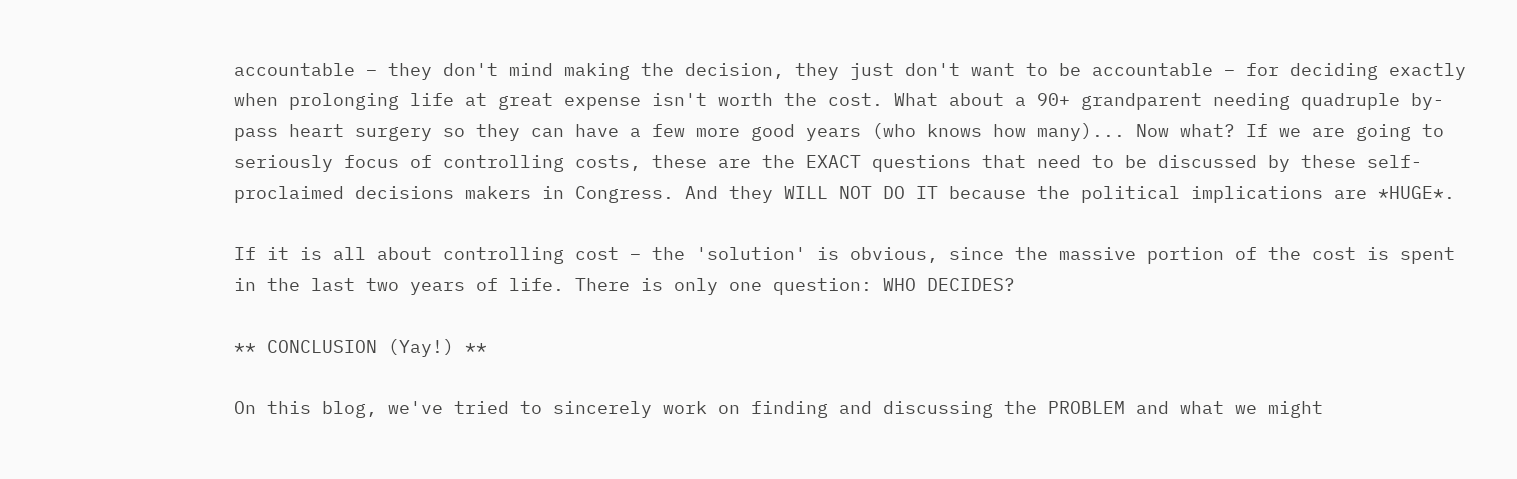accountable – they don't mind making the decision, they just don't want to be accountable – for deciding exactly when prolonging life at great expense isn't worth the cost. What about a 90+ grandparent needing quadruple by-pass heart surgery so they can have a few more good years (who knows how many)... Now what? If we are going to seriously focus of controlling costs, these are the EXACT questions that need to be discussed by these self-proclaimed decisions makers in Congress. And they WILL NOT DO IT because the political implications are *HUGE*.

If it is all about controlling cost – the 'solution' is obvious, since the massive portion of the cost is spent in the last two years of life. There is only one question: WHO DECIDES?

** CONCLUSION (Yay!) **

On this blog, we've tried to sincerely work on finding and discussing the PROBLEM and what we might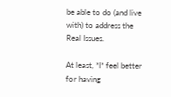be able to do (and live with) to address the Real Issues.

At least, *I* feel better for having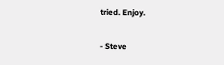tried. Enjoy.

- Steve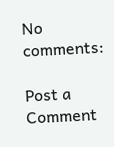No comments:

Post a Comment